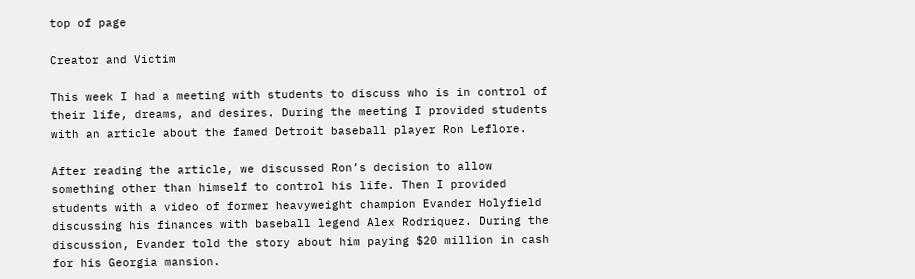top of page

Creator and Victim

This week I had a meeting with students to discuss who is in control of their life, dreams, and desires. During the meeting I provided students with an article about the famed Detroit baseball player Ron Leflore.

After reading the article, we discussed Ron’s decision to allow something other than himself to control his life. Then I provided students with a video of former heavyweight champion Evander Holyfield discussing his finances with baseball legend Alex Rodriquez. During the discussion, Evander told the story about him paying $20 million in cash for his Georgia mansion.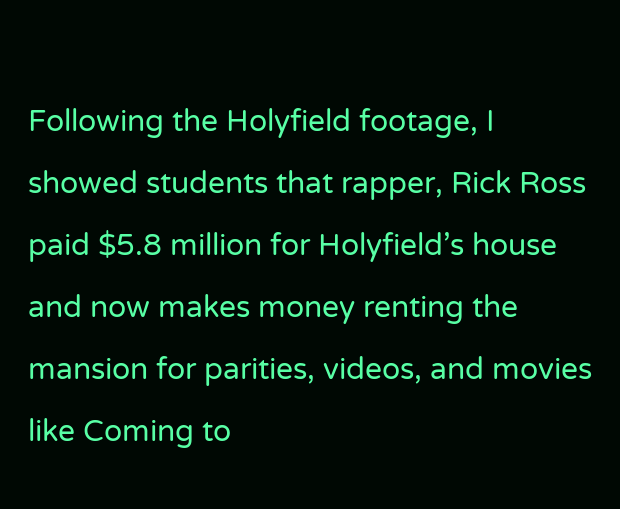Following the Holyfield footage, I showed students that rapper, Rick Ross paid $5.8 million for Holyfield’s house and now makes money renting the mansion for parities, videos, and movies like Coming to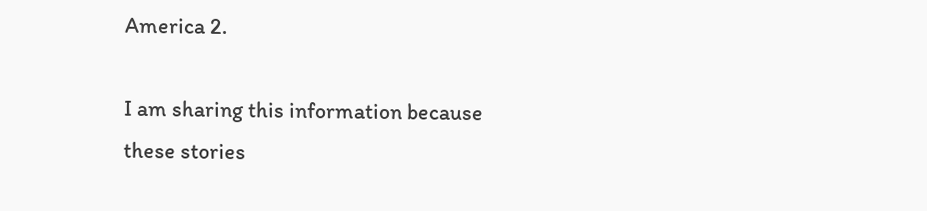America 2.

I am sharing this information because these stories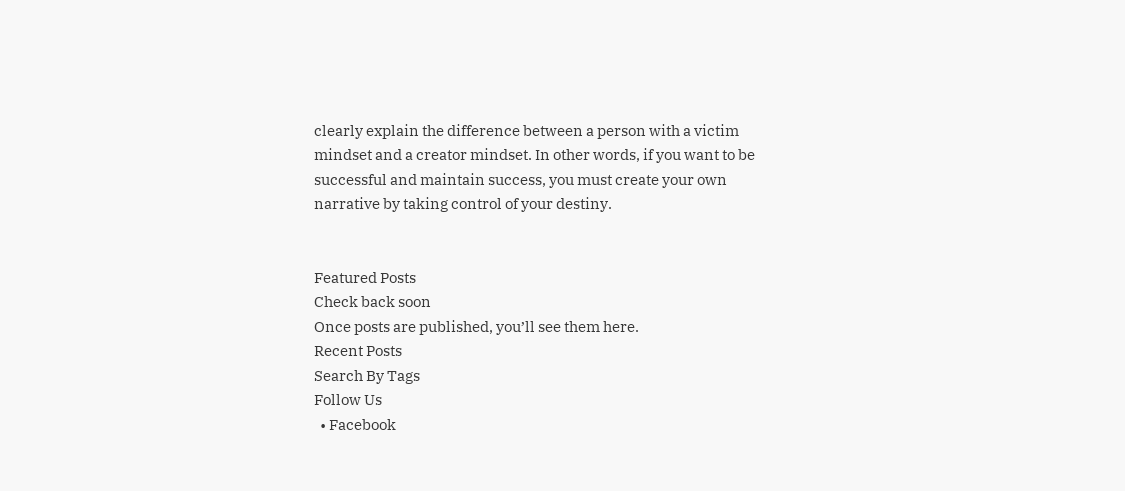clearly explain the difference between a person with a victim mindset and a creator mindset. In other words, if you want to be successful and maintain success, you must create your own narrative by taking control of your destiny.


Featured Posts
Check back soon
Once posts are published, you’ll see them here.
Recent Posts
Search By Tags
Follow Us
  • Facebook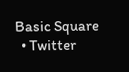Basic Square
  • Twitter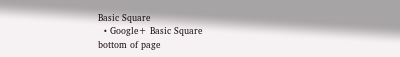Basic Square
  • Google+ Basic Square
bottom of page